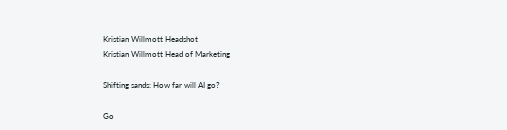Kristian Willmott Headshot
Kristian Willmott Head of Marketing

Shifting sands: How far will AI go?

Go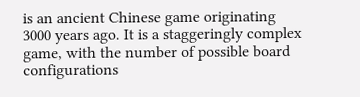is an ancient Chinese game originating 3000 years ago. It is a staggeringly complex game, with the number of possible board configurations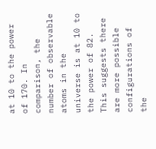at 10 to the power of 170. In comparison, the number of observable atoms in the universe is at 10 to the power of 82. This suggests there are more possible configurations of the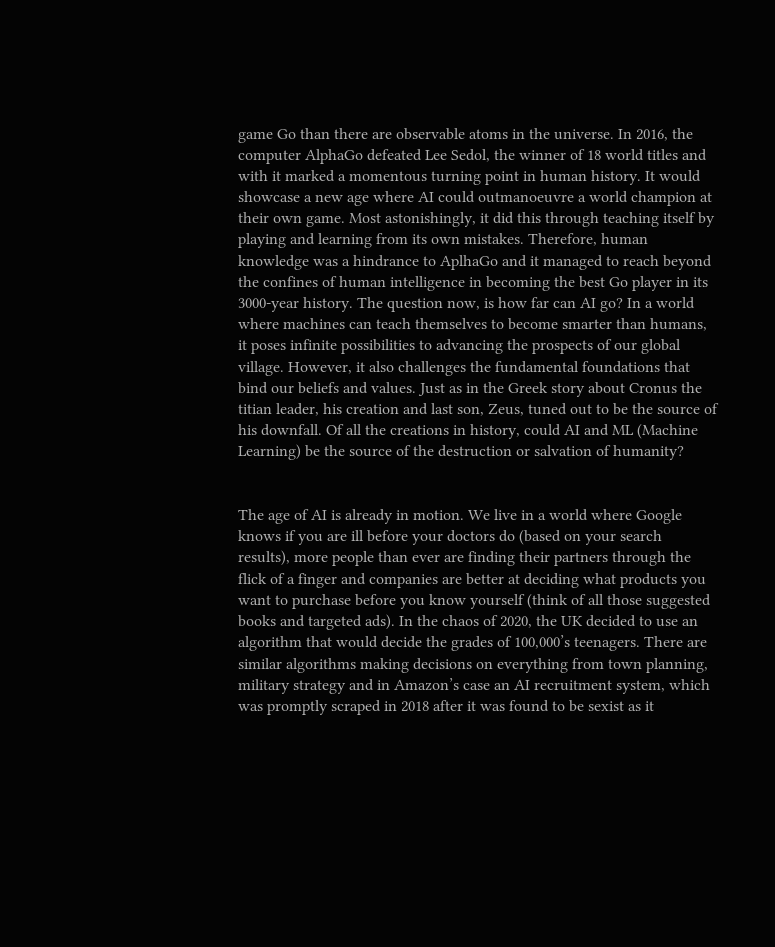game Go than there are observable atoms in the universe. In 2016, the computer AlphaGo defeated Lee Sedol, the winner of 18 world titles and with it marked a momentous turning point in human history. It would showcase a new age where AI could outmanoeuvre a world champion at their own game. Most astonishingly, it did this through teaching itself by playing and learning from its own mistakes. Therefore, human knowledge was a hindrance to AplhaGo and it managed to reach beyond the confines of human intelligence in becoming the best Go player in its 3000-year history. The question now, is how far can AI go? In a world where machines can teach themselves to become smarter than humans, it poses infinite possibilities to advancing the prospects of our global village. However, it also challenges the fundamental foundations that bind our beliefs and values. Just as in the Greek story about Cronus the titian leader, his creation and last son, Zeus, tuned out to be the source of his downfall. Of all the creations in history, could AI and ML (Machine Learning) be the source of the destruction or salvation of humanity?


The age of AI is already in motion. We live in a world where Google knows if you are ill before your doctors do (based on your search results), more people than ever are finding their partners through the flick of a finger and companies are better at deciding what products you want to purchase before you know yourself (think of all those suggested books and targeted ads). In the chaos of 2020, the UK decided to use an algorithm that would decide the grades of 100,000’s teenagers. There are similar algorithms making decisions on everything from town planning, military strategy and in Amazon’s case an AI recruitment system, which was promptly scraped in 2018 after it was found to be sexist as it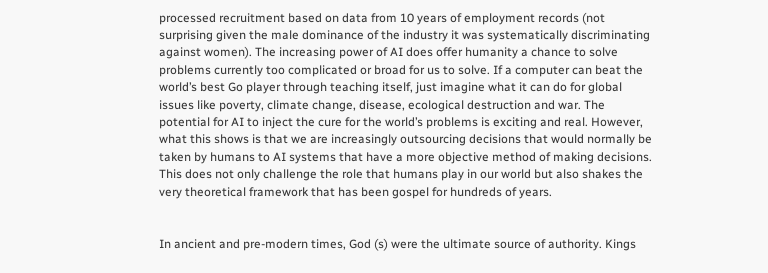processed recruitment based on data from 10 years of employment records (not surprising given the male dominance of the industry it was systematically discriminating against women). The increasing power of AI does offer humanity a chance to solve problems currently too complicated or broad for us to solve. If a computer can beat the world’s best Go player through teaching itself, just imagine what it can do for global issues like poverty, climate change, disease, ecological destruction and war. The potential for AI to inject the cure for the world’s problems is exciting and real. However, what this shows is that we are increasingly outsourcing decisions that would normally be taken by humans to AI systems that have a more objective method of making decisions. This does not only challenge the role that humans play in our world but also shakes the very theoretical framework that has been gospel for hundreds of years.


In ancient and pre-modern times, God (s) were the ultimate source of authority. Kings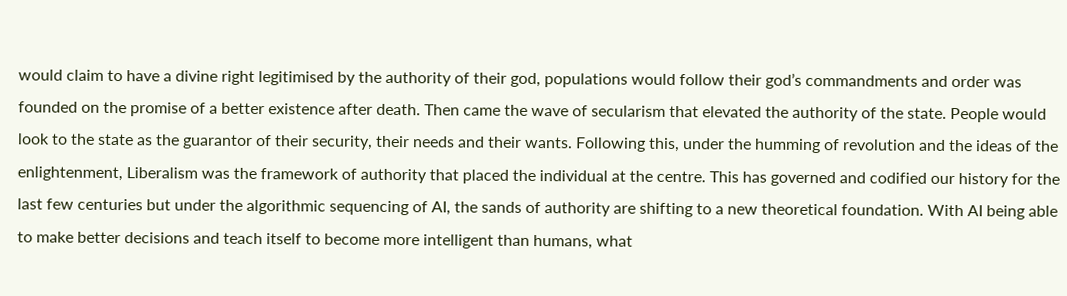would claim to have a divine right legitimised by the authority of their god, populations would follow their god’s commandments and order was founded on the promise of a better existence after death. Then came the wave of secularism that elevated the authority of the state. People would look to the state as the guarantor of their security, their needs and their wants. Following this, under the humming of revolution and the ideas of the enlightenment, Liberalism was the framework of authority that placed the individual at the centre. This has governed and codified our history for the last few centuries but under the algorithmic sequencing of AI, the sands of authority are shifting to a new theoretical foundation. With AI being able to make better decisions and teach itself to become more intelligent than humans, what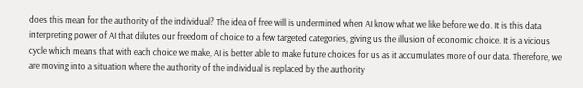does this mean for the authority of the individual? The idea of free will is undermined when AI know what we like before we do. It is this data interpreting power of AI that dilutes our freedom of choice to a few targeted categories, giving us the illusion of economic choice. It is a vicious cycle which means that with each choice we make, AI is better able to make future choices for us as it accumulates more of our data. Therefore, we are moving into a situation where the authority of the individual is replaced by the authority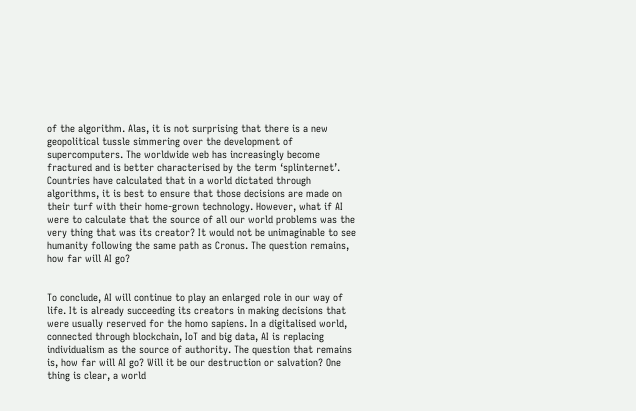of the algorithm. Alas, it is not surprising that there is a new geopolitical tussle simmering over the development of supercomputers. The worldwide web has increasingly become fractured and is better characterised by the term ‘splinternet’. Countries have calculated that in a world dictated through algorithms, it is best to ensure that those decisions are made on their turf with their home-grown technology. However, what if AI were to calculate that the source of all our world problems was the very thing that was its creator? It would not be unimaginable to see humanity following the same path as Cronus. The question remains, how far will AI go?


To conclude, AI will continue to play an enlarged role in our way of life. It is already succeeding its creators in making decisions that were usually reserved for the homo sapiens. In a digitalised world, connected through blockchain, IoT and big data, AI is replacing individualism as the source of authority. The question that remains is, how far will AI go? Will it be our destruction or salvation? One thing is clear, a world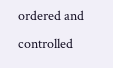ordered and controlled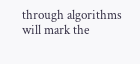through algorithms will mark the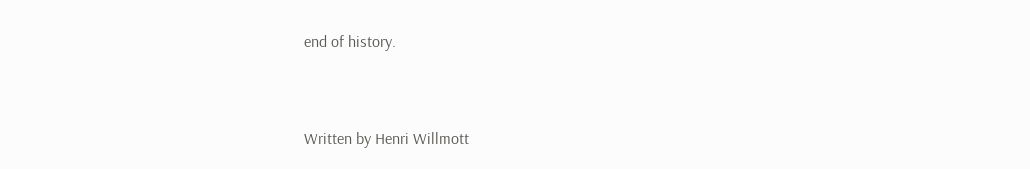end of history.


Written by Henri Willmott